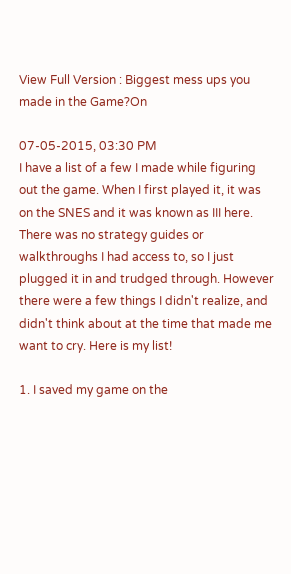View Full Version : Biggest mess ups you made in the Game?On

07-05-2015, 03:30 PM
I have a list of a few I made while figuring out the game. When I first played it, it was on the SNES and it was known as III here. There was no strategy guides or walkthroughs I had access to, so I just plugged it in and trudged through. However there were a few things I didn't realize, and didn't think about at the time that made me want to cry. Here is my list!

1. I saved my game on the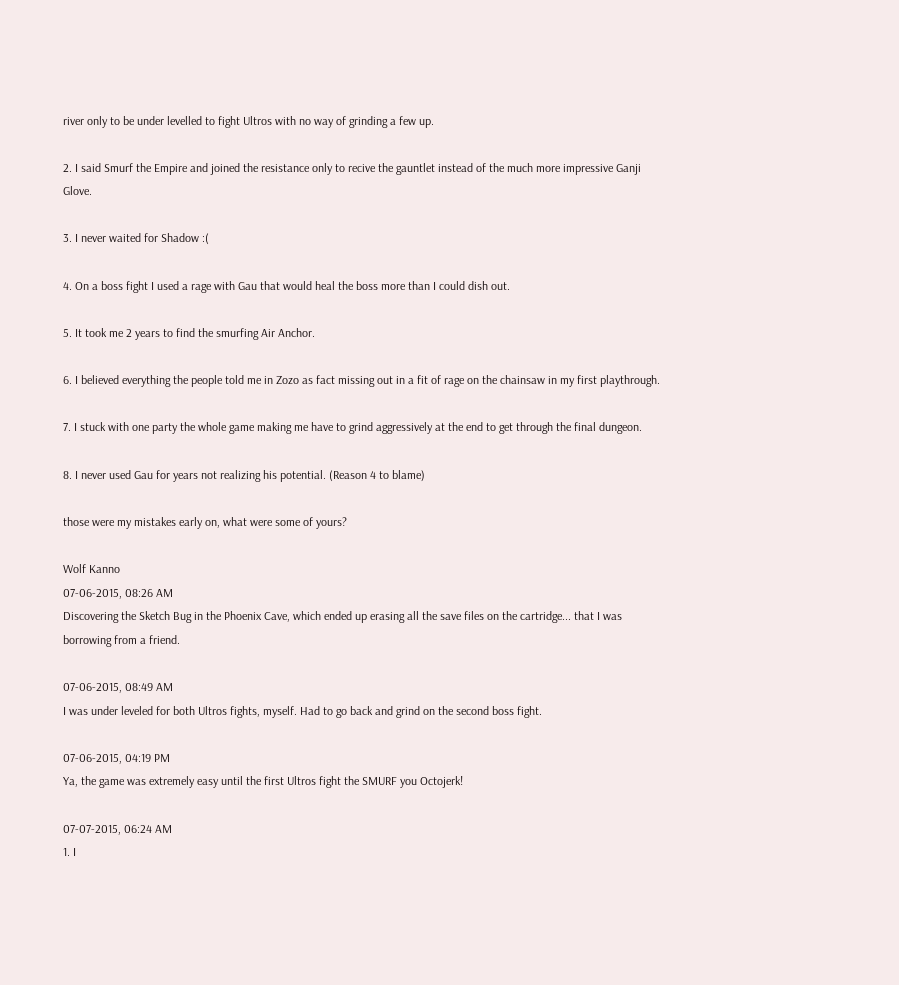river only to be under levelled to fight Ultros with no way of grinding a few up.

2. I said Smurf the Empire and joined the resistance only to recive the gauntlet instead of the much more impressive Ganji Glove.

3. I never waited for Shadow :(

4. On a boss fight I used a rage with Gau that would heal the boss more than I could dish out.

5. It took me 2 years to find the smurfing Air Anchor.

6. I believed everything the people told me in Zozo as fact missing out in a fit of rage on the chainsaw in my first playthrough.

7. I stuck with one party the whole game making me have to grind aggressively at the end to get through the final dungeon.

8. I never used Gau for years not realizing his potential. (Reason 4 to blame)

those were my mistakes early on, what were some of yours?

Wolf Kanno
07-06-2015, 08:26 AM
Discovering the Sketch Bug in the Phoenix Cave, which ended up erasing all the save files on the cartridge... that I was borrowing from a friend.

07-06-2015, 08:49 AM
I was under leveled for both Ultros fights, myself. Had to go back and grind on the second boss fight.

07-06-2015, 04:19 PM
Ya, the game was extremely easy until the first Ultros fight the SMURF you Octojerk!

07-07-2015, 06:24 AM
1. I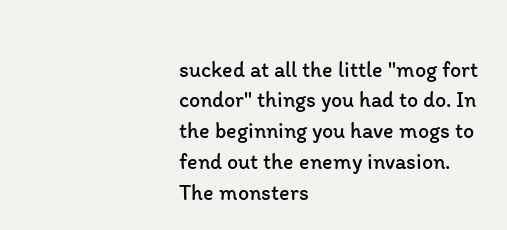sucked at all the little "mog fort condor" things you had to do. In the beginning you have mogs to fend out the enemy invasion. The monsters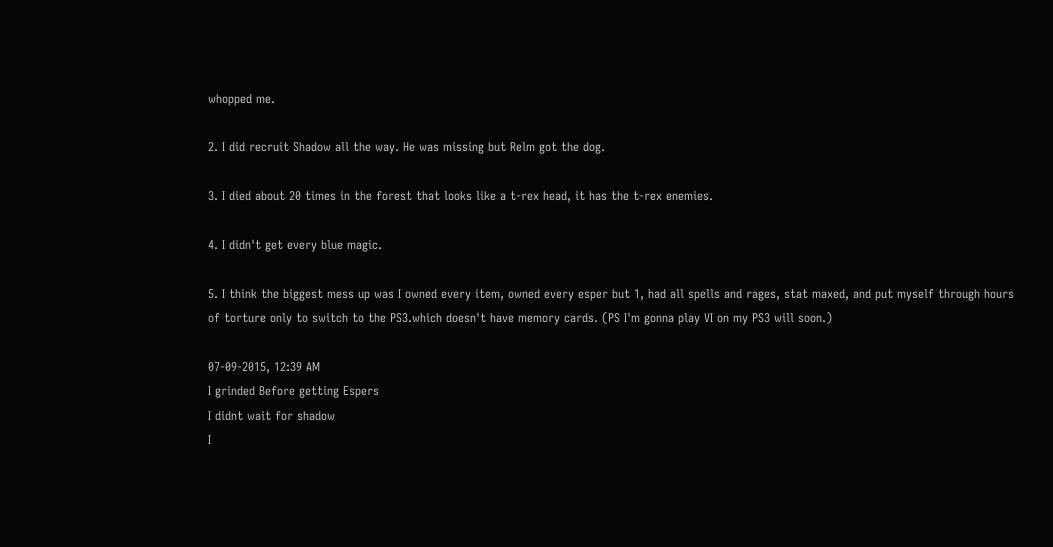whopped me.

2. I did recruit Shadow all the way. He was missing but Relm got the dog.

3. I died about 20 times in the forest that looks like a t-rex head, it has the t-rex enemies.

4. I didn't get every blue magic.

5. I think the biggest mess up was I owned every item, owned every esper but 1, had all spells and rages, stat maxed, and put myself through hours of torture only to switch to the PS3.which doesn't have memory cards. (PS I'm gonna play VI on my PS3 will soon.)

07-09-2015, 12:39 AM
I grinded Before getting Espers
I didnt wait for shadow
I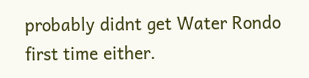probably didnt get Water Rondo first time either.